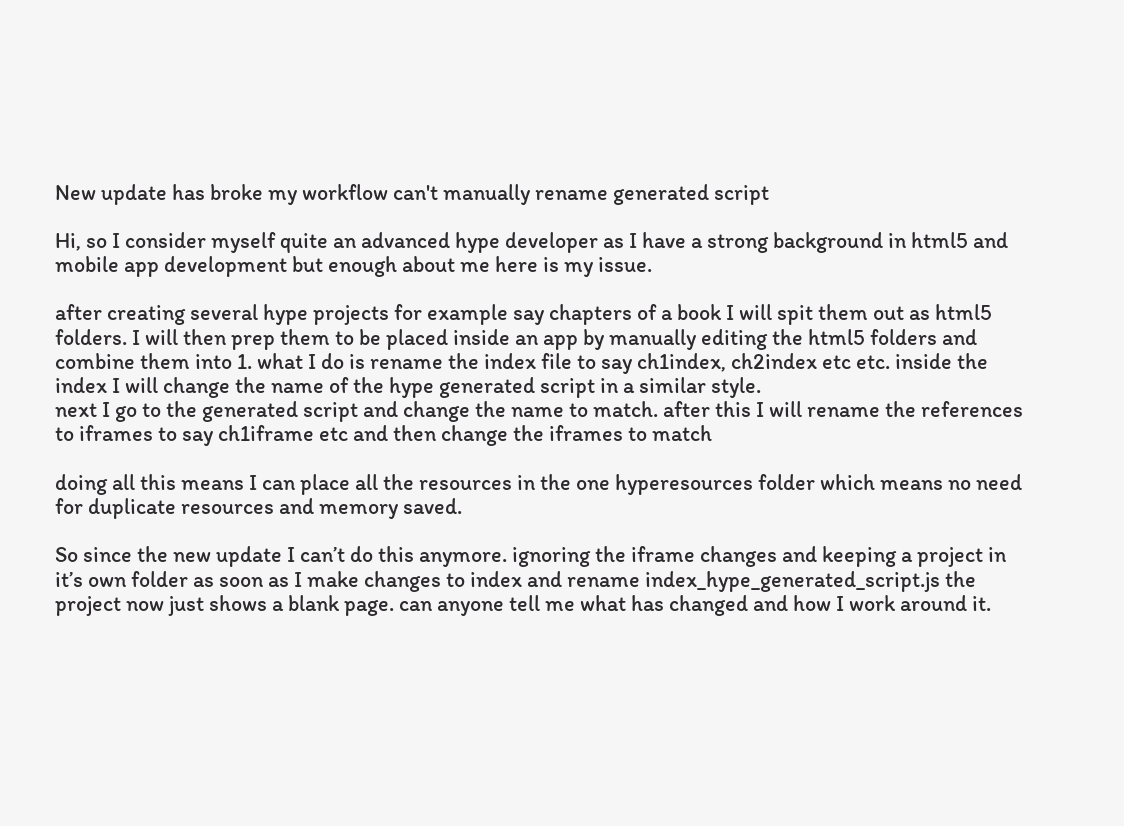New update has broke my workflow can't manually rename generated script

Hi, so I consider myself quite an advanced hype developer as I have a strong background in html5 and mobile app development but enough about me here is my issue.

after creating several hype projects for example say chapters of a book I will spit them out as html5 folders. I will then prep them to be placed inside an app by manually editing the html5 folders and combine them into 1. what I do is rename the index file to say ch1index, ch2index etc etc. inside the index I will change the name of the hype generated script in a similar style.
next I go to the generated script and change the name to match. after this I will rename the references to iframes to say ch1iframe etc and then change the iframes to match

doing all this means I can place all the resources in the one hyperesources folder which means no need for duplicate resources and memory saved.

So since the new update I can’t do this anymore. ignoring the iframe changes and keeping a project in it’s own folder as soon as I make changes to index and rename index_hype_generated_script.js the project now just shows a blank page. can anyone tell me what has changed and how I work around it.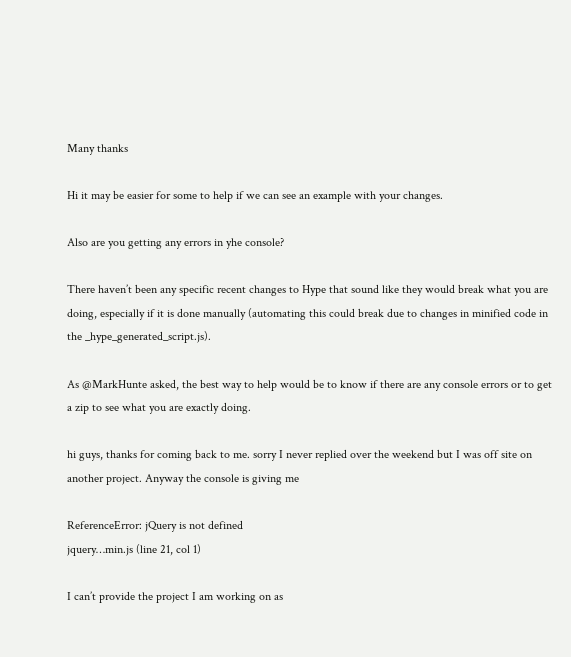Many thanks

Hi it may be easier for some to help if we can see an example with your changes.

Also are you getting any errors in yhe console?

There haven’t been any specific recent changes to Hype that sound like they would break what you are doing, especially if it is done manually (automating this could break due to changes in minified code in the _hype_generated_script.js).

As @MarkHunte asked, the best way to help would be to know if there are any console errors or to get a zip to see what you are exactly doing.

hi guys, thanks for coming back to me. sorry I never replied over the weekend but I was off site on another project. Anyway the console is giving me

ReferenceError: jQuery is not defined
jquery…min.js (line 21, col 1)

I can’t provide the project I am working on as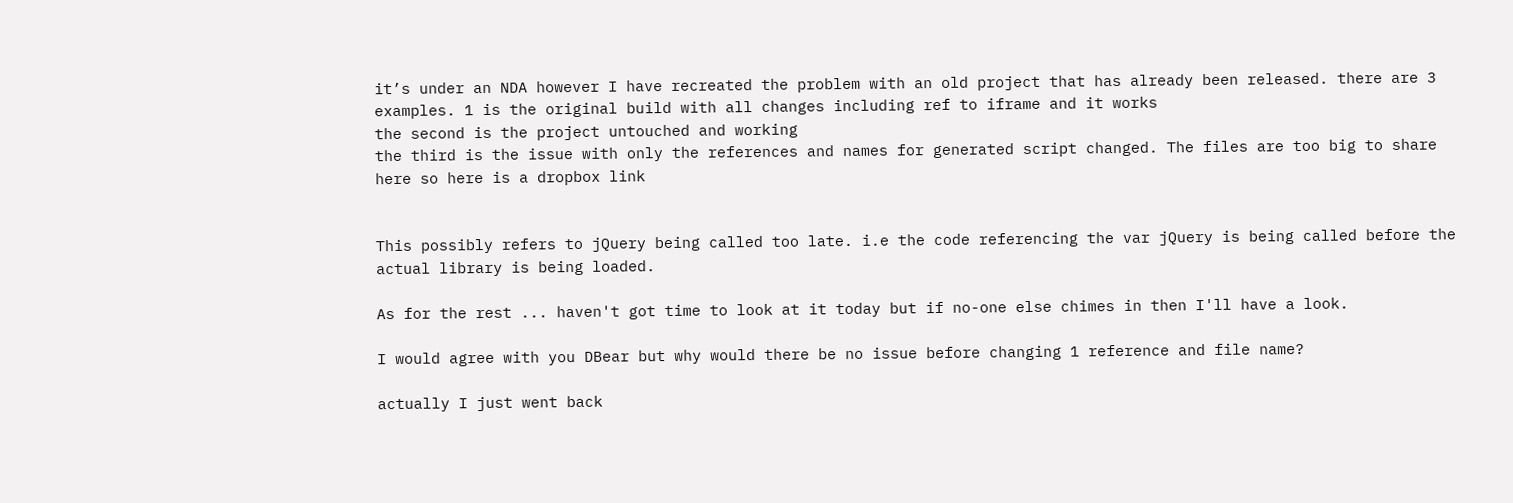it’s under an NDA however I have recreated the problem with an old project that has already been released. there are 3 examples. 1 is the original build with all changes including ref to iframe and it works
the second is the project untouched and working
the third is the issue with only the references and names for generated script changed. The files are too big to share here so here is a dropbox link


This possibly refers to jQuery being called too late. i.e the code referencing the var jQuery is being called before the actual library is being loaded.

As for the rest ... haven't got time to look at it today but if no-one else chimes in then I'll have a look.

I would agree with you DBear but why would there be no issue before changing 1 reference and file name?

actually I just went back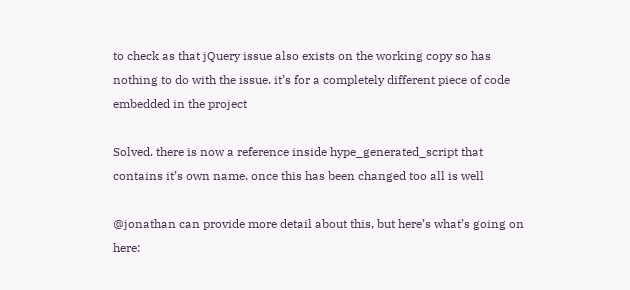to check as that jQuery issue also exists on the working copy so has nothing to do with the issue. it’s for a completely different piece of code embedded in the project

Solved. there is now a reference inside hype_generated_script that contains it’s own name. once this has been changed too all is well

@jonathan can provide more detail about this, but here’s what’s going on here: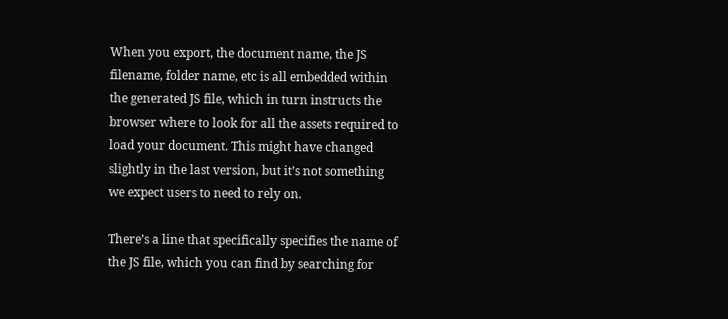When you export, the document name, the JS filename, folder name, etc is all embedded within the generated JS file, which in turn instructs the browser where to look for all the assets required to load your document. This might have changed slightly in the last version, but it’s not something we expect users to need to rely on.

There’s a line that specifically specifies the name of the JS file, which you can find by searching for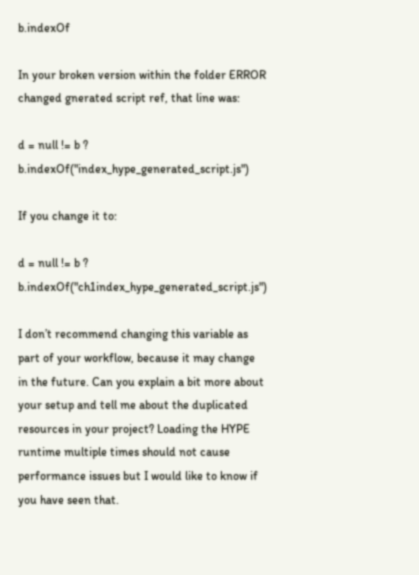b.indexOf

In your broken version within the folder ERROR changed gnerated script ref, that line was:

d = null != b ? b.indexOf("index_hype_generated_script.js")

If you change it to:

d = null != b ? b.indexOf("ch1index_hype_generated_script.js")

I don’t recommend changing this variable as part of your workflow, because it may change in the future. Can you explain a bit more about your setup and tell me about the duplicated resources in your project? Loading the HYPE runtime multiple times should not cause performance issues but I would like to know if you have seen that.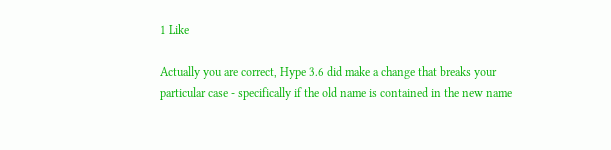1 Like

Actually you are correct, Hype 3.6 did make a change that breaks your particular case - specifically if the old name is contained in the new name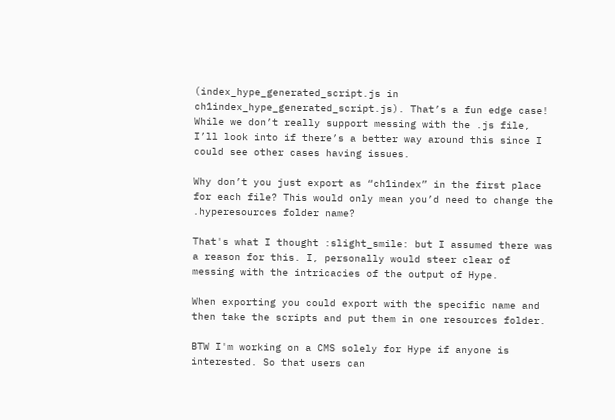(index_hype_generated_script.js in ch1index_hype_generated_script.js). That’s a fun edge case! While we don’t really support messing with the .js file, I’ll look into if there’s a better way around this since I could see other cases having issues.

Why don’t you just export as “ch1index” in the first place for each file? This would only mean you’d need to change the .hyperesources folder name?

That's what I thought :slight_smile: but I assumed there was a reason for this. I, personally would steer clear of messing with the intricacies of the output of Hype.

When exporting you could export with the specific name and then take the scripts and put them in one resources folder.

BTW I'm working on a CMS solely for Hype if anyone is interested. So that users can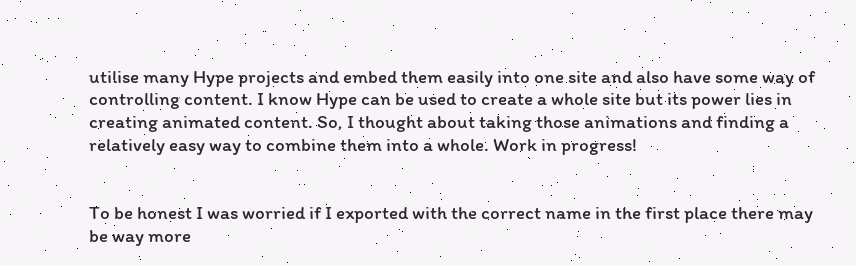utilise many Hype projects and embed them easily into one site and also have some way of controlling content. I know Hype can be used to create a whole site but its power lies in creating animated content. So, I thought about taking those animations and finding a relatively easy way to combine them into a whole. Work in progress!


To be honest I was worried if I exported with the correct name in the first place there may be way more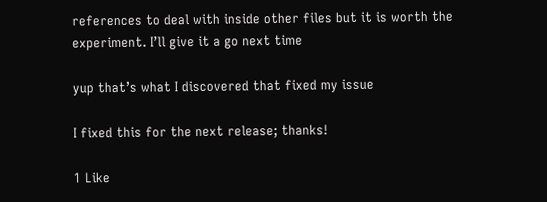references to deal with inside other files but it is worth the experiment. I’ll give it a go next time

yup that’s what I discovered that fixed my issue

I fixed this for the next release; thanks!

1 Like